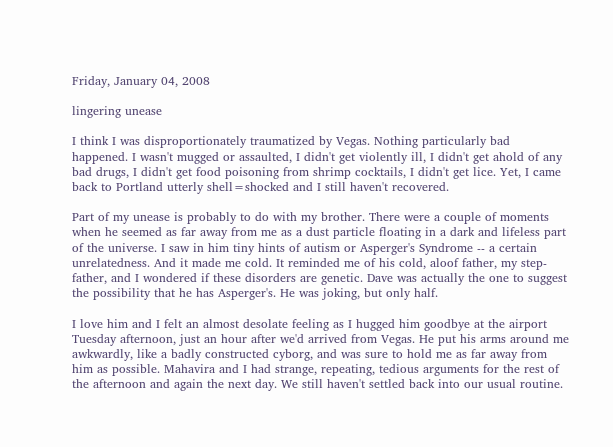Friday, January 04, 2008

lingering unease

I think I was disproportionately traumatized by Vegas. Nothing particularly bad happened. I wasn't mugged or assaulted, I didn't get violently ill, I didn't get ahold of any bad drugs, I didn't get food poisoning from shrimp cocktails, I didn't get lice. Yet, I came back to Portland utterly shell=shocked and I still haven't recovered.

Part of my unease is probably to do with my brother. There were a couple of moments when he seemed as far away from me as a dust particle floating in a dark and lifeless part of the universe. I saw in him tiny hints of autism or Asperger's Syndrome -- a certain unrelatedness. And it made me cold. It reminded me of his cold, aloof father, my step-father, and I wondered if these disorders are genetic. Dave was actually the one to suggest the possibility that he has Asperger's. He was joking, but only half.

I love him and I felt an almost desolate feeling as I hugged him goodbye at the airport Tuesday afternoon, just an hour after we'd arrived from Vegas. He put his arms around me awkwardly, like a badly constructed cyborg, and was sure to hold me as far away from him as possible. Mahavira and I had strange, repeating, tedious arguments for the rest of the afternoon and again the next day. We still haven't settled back into our usual routine.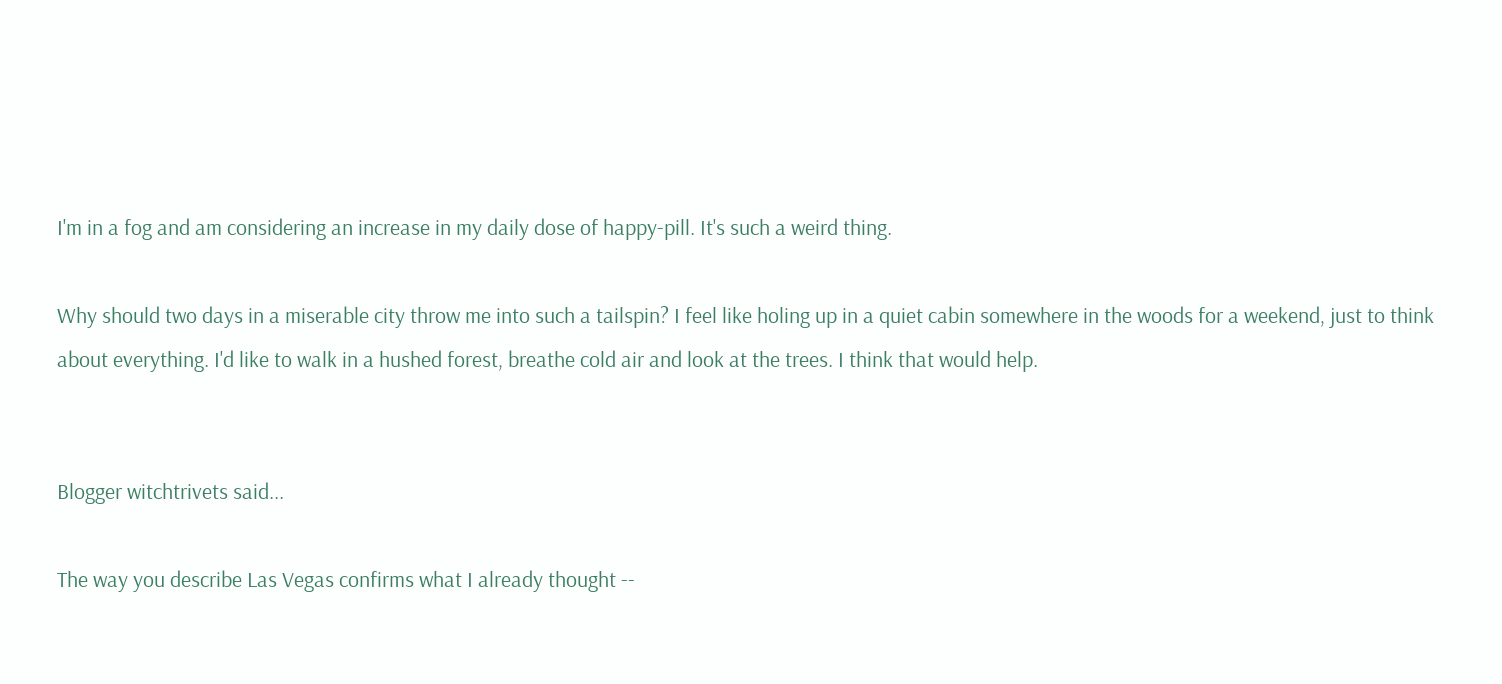I'm in a fog and am considering an increase in my daily dose of happy-pill. It's such a weird thing.

Why should two days in a miserable city throw me into such a tailspin? I feel like holing up in a quiet cabin somewhere in the woods for a weekend, just to think about everything. I'd like to walk in a hushed forest, breathe cold air and look at the trees. I think that would help.


Blogger witchtrivets said...

The way you describe Las Vegas confirms what I already thought --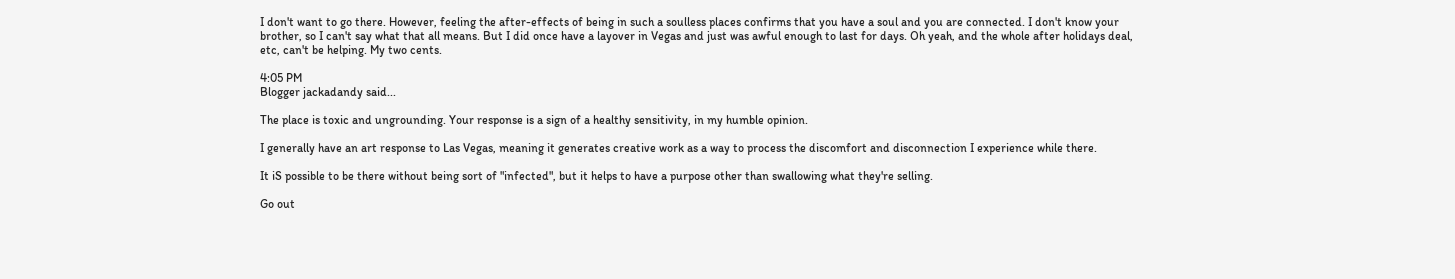I don't want to go there. However, feeling the after-effects of being in such a soulless places confirms that you have a soul and you are connected. I don't know your brother, so I can't say what that all means. But I did once have a layover in Vegas and just was awful enough to last for days. Oh yeah, and the whole after holidays deal, etc, can't be helping. My two cents.

4:05 PM
Blogger jackadandy said...

The place is toxic and ungrounding. Your response is a sign of a healthy sensitivity, in my humble opinion.

I generally have an art response to Las Vegas, meaning it generates creative work as a way to process the discomfort and disconnection I experience while there.

It iS possible to be there without being sort of "infected", but it helps to have a purpose other than swallowing what they're selling.

Go out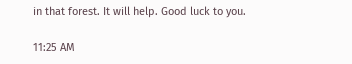in that forest. It will help. Good luck to you.

11:25 AM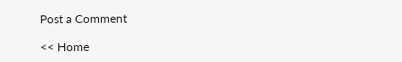Post a Comment

<< Home